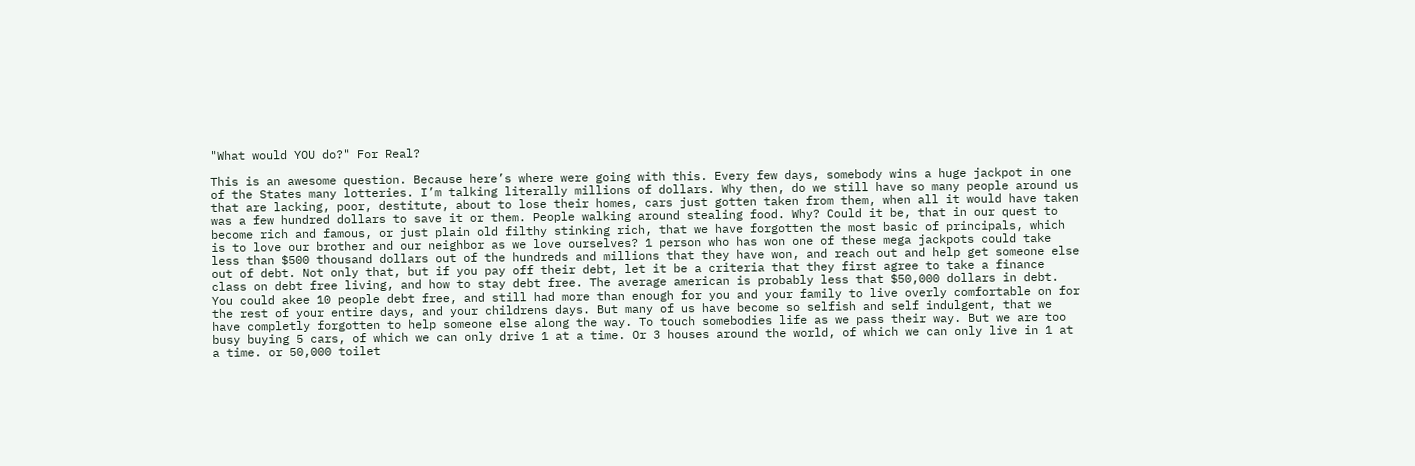"What would YOU do?" For Real?

This is an awesome question. Because here’s where were going with this. Every few days, somebody wins a huge jackpot in one of the States many lotteries. I’m talking literally millions of dollars. Why then, do we still have so many people around us that are lacking, poor, destitute, about to lose their homes, cars just gotten taken from them, when all it would have taken was a few hundred dollars to save it or them. People walking around stealing food. Why? Could it be, that in our quest to become rich and famous, or just plain old filthy stinking rich, that we have forgotten the most basic of principals, which is to love our brother and our neighbor as we love ourselves? 1 person who has won one of these mega jackpots could take less than $500 thousand dollars out of the hundreds and millions that they have won, and reach out and help get someone else out of debt. Not only that, but if you pay off their debt, let it be a criteria that they first agree to take a finance class on debt free living, and how to stay debt free. The average american is probably less that $50,000 dollars in debt. You could akee 10 people debt free, and still had more than enough for you and your family to live overly comfortable on for the rest of your entire days, and your childrens days. But many of us have become so selfish and self indulgent, that we have completly forgotten to help someone else along the way. To touch somebodies life as we pass their way. But we are too busy buying 5 cars, of which we can only drive 1 at a time. Or 3 houses around the world, of which we can only live in 1 at a time. or 50,000 toilet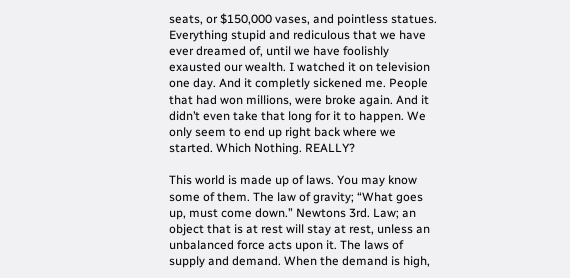seats, or $150,000 vases, and pointless statues. Everything stupid and rediculous that we have ever dreamed of, until we have foolishly exausted our wealth. I watched it on television one day. And it completly sickened me. People that had won millions, were broke again. And it didn’t even take that long for it to happen. We only seem to end up right back where we started. Which Nothing. REALLY?

This world is made up of laws. You may know some of them. The law of gravity; “What goes up, must come down.” Newtons 3rd. Law; an object that is at rest will stay at rest, unless an unbalanced force acts upon it. The laws of supply and demand. When the demand is high,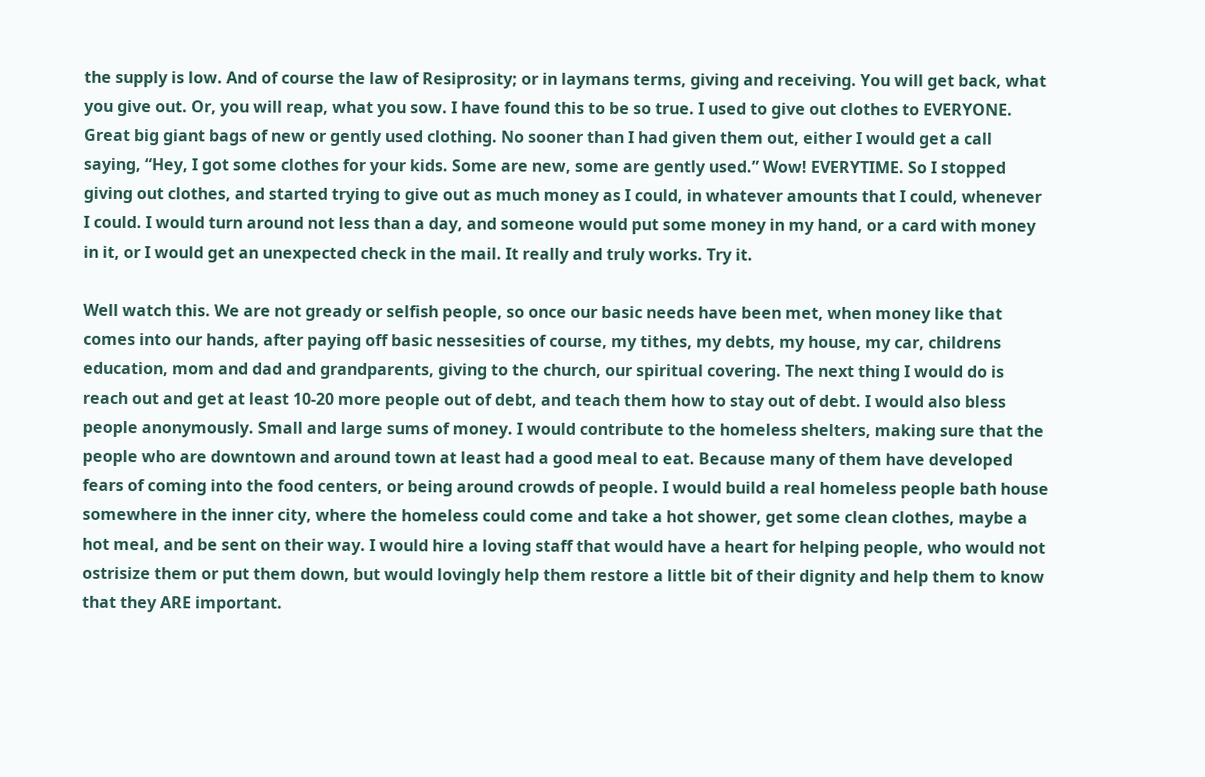the supply is low. And of course the law of Resiprosity; or in laymans terms, giving and receiving. You will get back, what you give out. Or, you will reap, what you sow. I have found this to be so true. I used to give out clothes to EVERYONE. Great big giant bags of new or gently used clothing. No sooner than I had given them out, either I would get a call saying, “Hey, I got some clothes for your kids. Some are new, some are gently used.” Wow! EVERYTIME. So I stopped giving out clothes, and started trying to give out as much money as I could, in whatever amounts that I could, whenever I could. I would turn around not less than a day, and someone would put some money in my hand, or a card with money in it, or I would get an unexpected check in the mail. It really and truly works. Try it.

Well watch this. We are not gready or selfish people, so once our basic needs have been met, when money like that comes into our hands, after paying off basic nessesities of course, my tithes, my debts, my house, my car, childrens education, mom and dad and grandparents, giving to the church, our spiritual covering. The next thing I would do is reach out and get at least 10-20 more people out of debt, and teach them how to stay out of debt. I would also bless people anonymously. Small and large sums of money. I would contribute to the homeless shelters, making sure that the people who are downtown and around town at least had a good meal to eat. Because many of them have developed fears of coming into the food centers, or being around crowds of people. I would build a real homeless people bath house somewhere in the inner city, where the homeless could come and take a hot shower, get some clean clothes, maybe a hot meal, and be sent on their way. I would hire a loving staff that would have a heart for helping people, who would not ostrisize them or put them down, but would lovingly help them restore a little bit of their dignity and help them to know that they ARE important.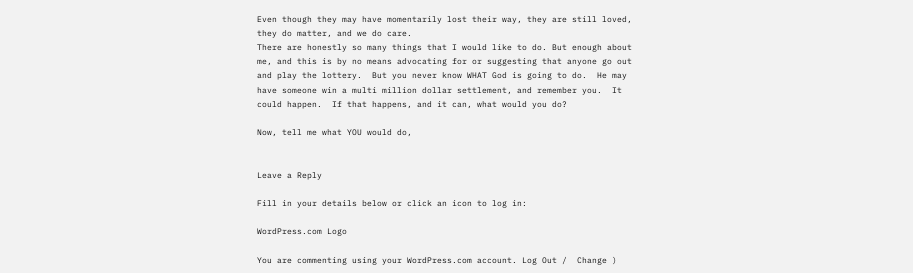Even though they may have momentarily lost their way, they are still loved, they do matter, and we do care.
There are honestly so many things that I would like to do. But enough about me, and this is by no means advocating for or suggesting that anyone go out and play the lottery.  But you never know WHAT God is going to do.  He may have someone win a multi million dollar settlement, and remember you.  It could happen.  If that happens, and it can, what would you do?

Now, tell me what YOU would do,


Leave a Reply

Fill in your details below or click an icon to log in:

WordPress.com Logo

You are commenting using your WordPress.com account. Log Out /  Change )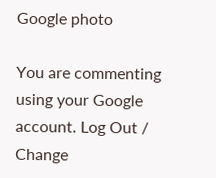Google photo

You are commenting using your Google account. Log Out /  Change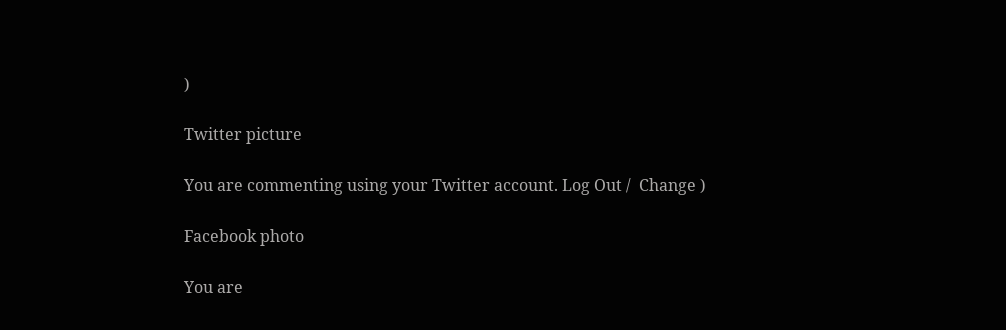)

Twitter picture

You are commenting using your Twitter account. Log Out /  Change )

Facebook photo

You are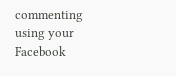commenting using your Facebook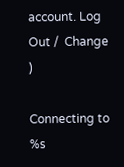account. Log Out /  Change )

Connecting to %s